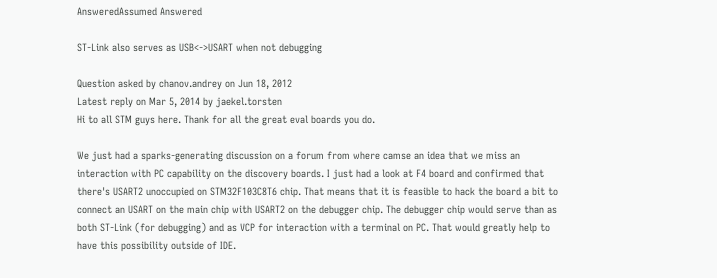AnsweredAssumed Answered

ST-Link also serves as USB<->USART when not debugging

Question asked by chanov.andrey on Jun 18, 2012
Latest reply on Mar 5, 2014 by jaekel.torsten
Hi to all STM guys here. Thank for all the great eval boards you do.

We just had a sparks-generating discussion on a forum from where camse an idea that we miss an interaction with PC capability on the discovery boards. I just had a look at F4 board and confirmed that there's USART2 unoccupied on STM32F103C8T6 chip. That means that it is feasible to hack the board a bit to connect an USART on the main chip with USART2 on the debugger chip. The debugger chip would serve than as both ST-Link (for debugging) and as VCP for interaction with a terminal on PC. That would greatly help to have this possibility outside of IDE.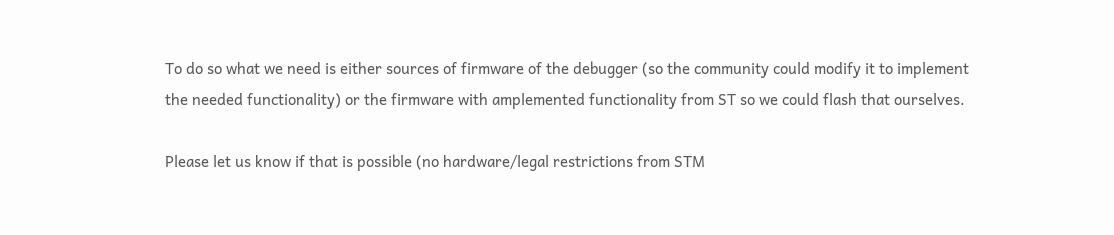To do so what we need is either sources of firmware of the debugger (so the community could modify it to implement the needed functionality) or the firmware with amplemented functionality from ST so we could flash that ourselves.

Please let us know if that is possible (no hardware/legal restrictions from STM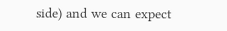side) and we can expect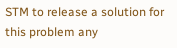STM to release a solution for this problem any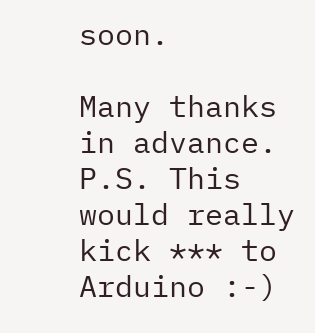soon.

Many thanks in advance.
P.S. This would really kick *** to Arduino :-)